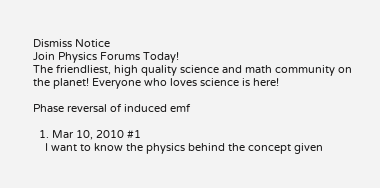Dismiss Notice
Join Physics Forums Today!
The friendliest, high quality science and math community on the planet! Everyone who loves science is here!

Phase reversal of induced emf

  1. Mar 10, 2010 #1
    I want to know the physics behind the concept given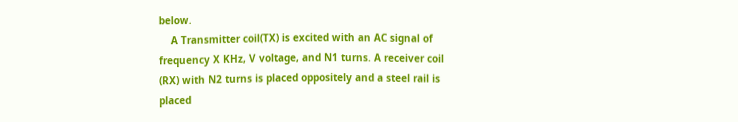below.
    A Transmitter coil(TX) is excited with an AC signal of frequency X KHz, V voltage, and N1 turns. A receiver coil (RX) with N2 turns is placed oppositely and a steel rail is placed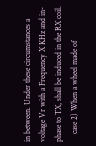in between. Under these circumstances a voltage Vr with a Frequency X KHz and in-phase to TX, shall be induced in the RX coil.
    case 2) When a wheel made of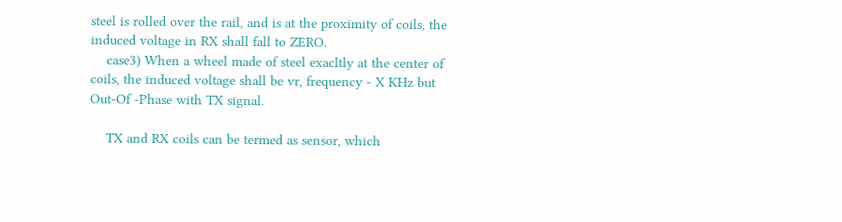steel is rolled over the rail, and is at the proximity of coils, the induced voltage in RX shall fall to ZERO.
    case3) When a wheel made of steel exacltly at the center of coils, the induced voltage shall be vr, frequency - X KHz but Out-Of -Phase with TX signal.

    TX and RX coils can be termed as sensor, which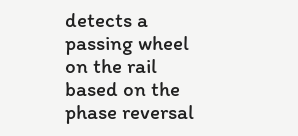detects a passing wheel on the rail based on the phase reversal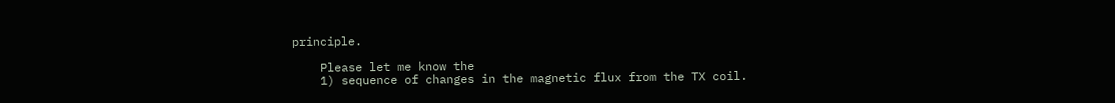principle.

    Please let me know the
    1) sequence of changes in the magnetic flux from the TX coil.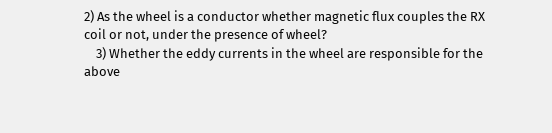2) As the wheel is a conductor whether magnetic flux couples the RX coil or not, under the presence of wheel?
    3) Whether the eddy currents in the wheel are responsible for the above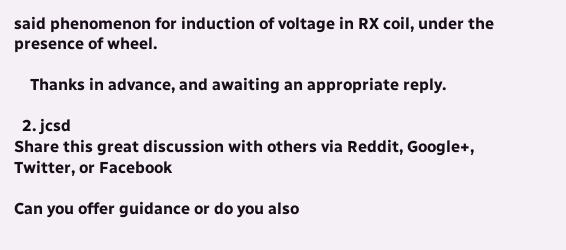said phenomenon for induction of voltage in RX coil, under the presence of wheel.

    Thanks in advance, and awaiting an appropriate reply.

  2. jcsd
Share this great discussion with others via Reddit, Google+, Twitter, or Facebook

Can you offer guidance or do you also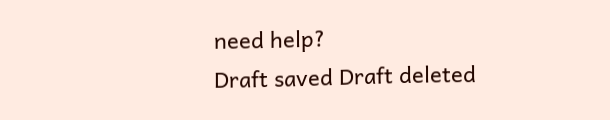need help?
Draft saved Draft deleted